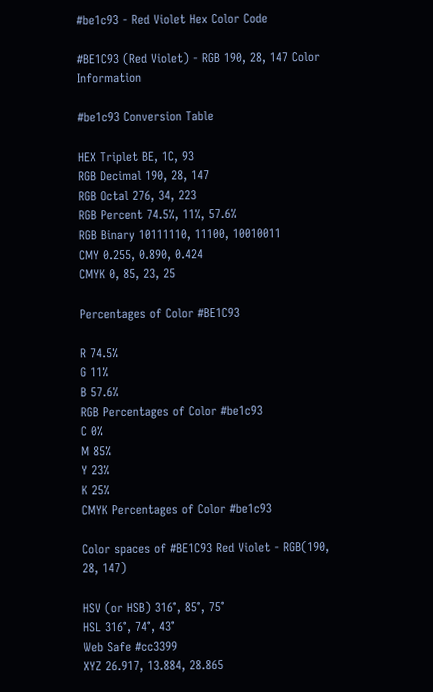#be1c93 - Red Violet Hex Color Code

#BE1C93 (Red Violet) - RGB 190, 28, 147 Color Information

#be1c93 Conversion Table

HEX Triplet BE, 1C, 93
RGB Decimal 190, 28, 147
RGB Octal 276, 34, 223
RGB Percent 74.5%, 11%, 57.6%
RGB Binary 10111110, 11100, 10010011
CMY 0.255, 0.890, 0.424
CMYK 0, 85, 23, 25

Percentages of Color #BE1C93

R 74.5%
G 11%
B 57.6%
RGB Percentages of Color #be1c93
C 0%
M 85%
Y 23%
K 25%
CMYK Percentages of Color #be1c93

Color spaces of #BE1C93 Red Violet - RGB(190, 28, 147)

HSV (or HSB) 316°, 85°, 75°
HSL 316°, 74°, 43°
Web Safe #cc3399
XYZ 26.917, 13.884, 28.865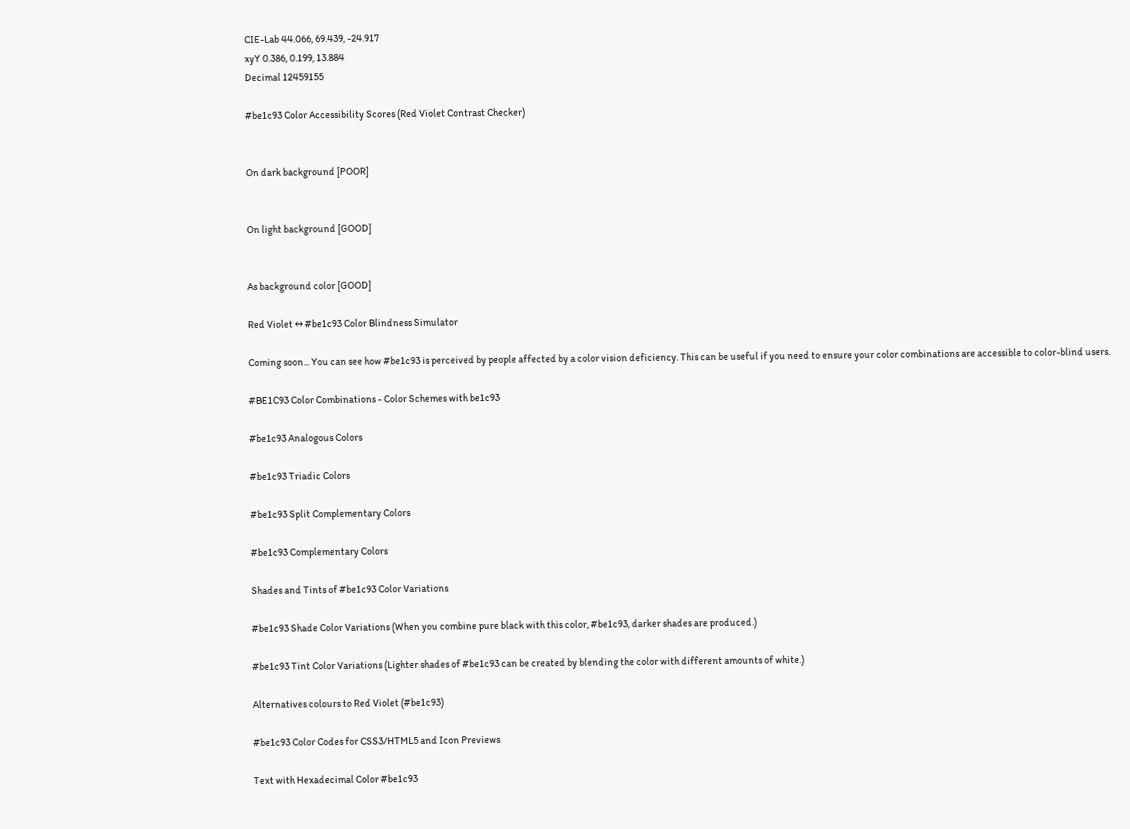CIE-Lab 44.066, 69.439, -24.917
xyY 0.386, 0.199, 13.884
Decimal 12459155

#be1c93 Color Accessibility Scores (Red Violet Contrast Checker)


On dark background [POOR]


On light background [GOOD]


As background color [GOOD]

Red Violet ↔ #be1c93 Color Blindness Simulator

Coming soon... You can see how #be1c93 is perceived by people affected by a color vision deficiency. This can be useful if you need to ensure your color combinations are accessible to color-blind users.

#BE1C93 Color Combinations - Color Schemes with be1c93

#be1c93 Analogous Colors

#be1c93 Triadic Colors

#be1c93 Split Complementary Colors

#be1c93 Complementary Colors

Shades and Tints of #be1c93 Color Variations

#be1c93 Shade Color Variations (When you combine pure black with this color, #be1c93, darker shades are produced.)

#be1c93 Tint Color Variations (Lighter shades of #be1c93 can be created by blending the color with different amounts of white.)

Alternatives colours to Red Violet (#be1c93)

#be1c93 Color Codes for CSS3/HTML5 and Icon Previews

Text with Hexadecimal Color #be1c93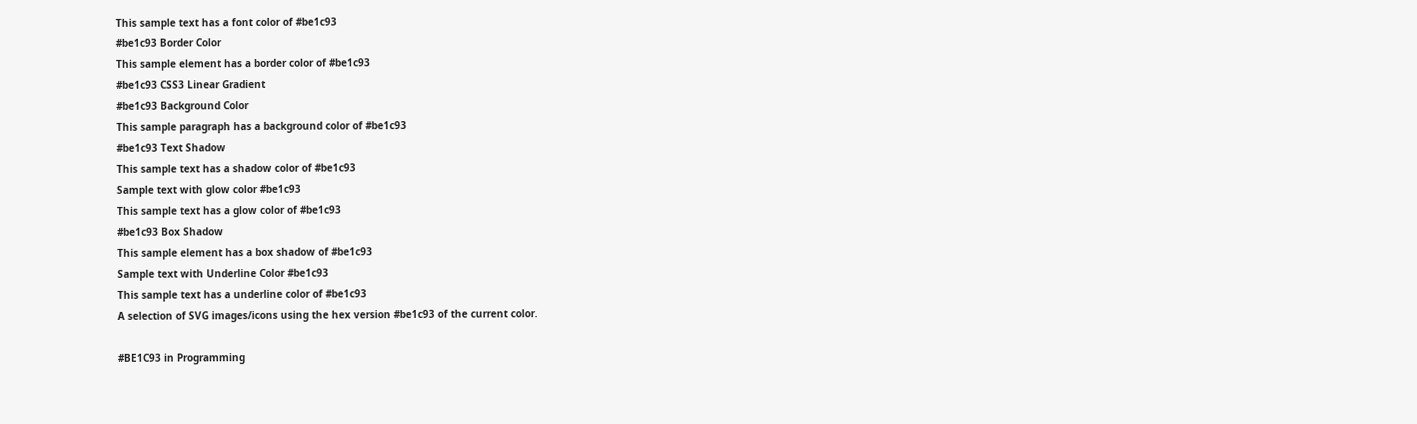This sample text has a font color of #be1c93
#be1c93 Border Color
This sample element has a border color of #be1c93
#be1c93 CSS3 Linear Gradient
#be1c93 Background Color
This sample paragraph has a background color of #be1c93
#be1c93 Text Shadow
This sample text has a shadow color of #be1c93
Sample text with glow color #be1c93
This sample text has a glow color of #be1c93
#be1c93 Box Shadow
This sample element has a box shadow of #be1c93
Sample text with Underline Color #be1c93
This sample text has a underline color of #be1c93
A selection of SVG images/icons using the hex version #be1c93 of the current color.

#BE1C93 in Programming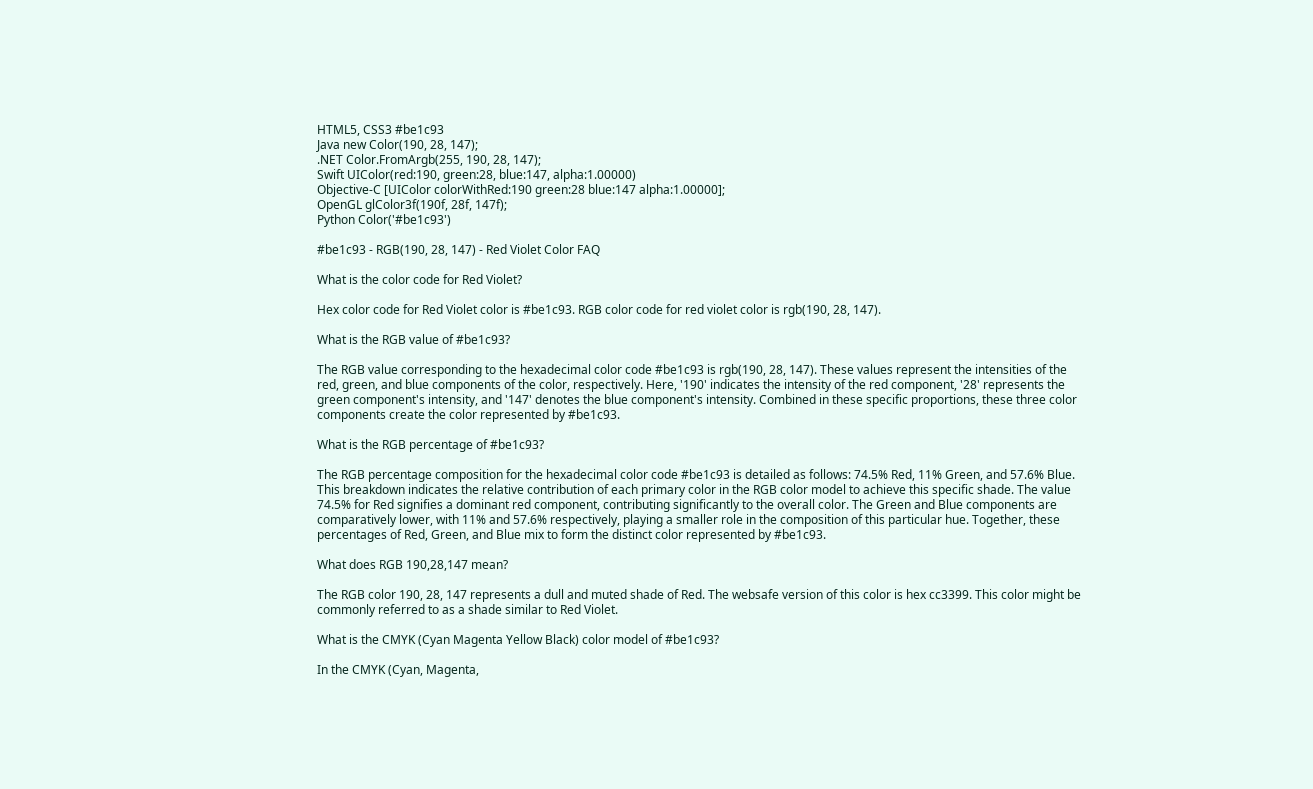HTML5, CSS3 #be1c93
Java new Color(190, 28, 147);
.NET Color.FromArgb(255, 190, 28, 147);
Swift UIColor(red:190, green:28, blue:147, alpha:1.00000)
Objective-C [UIColor colorWithRed:190 green:28 blue:147 alpha:1.00000];
OpenGL glColor3f(190f, 28f, 147f);
Python Color('#be1c93')

#be1c93 - RGB(190, 28, 147) - Red Violet Color FAQ

What is the color code for Red Violet?

Hex color code for Red Violet color is #be1c93. RGB color code for red violet color is rgb(190, 28, 147).

What is the RGB value of #be1c93?

The RGB value corresponding to the hexadecimal color code #be1c93 is rgb(190, 28, 147). These values represent the intensities of the red, green, and blue components of the color, respectively. Here, '190' indicates the intensity of the red component, '28' represents the green component's intensity, and '147' denotes the blue component's intensity. Combined in these specific proportions, these three color components create the color represented by #be1c93.

What is the RGB percentage of #be1c93?

The RGB percentage composition for the hexadecimal color code #be1c93 is detailed as follows: 74.5% Red, 11% Green, and 57.6% Blue. This breakdown indicates the relative contribution of each primary color in the RGB color model to achieve this specific shade. The value 74.5% for Red signifies a dominant red component, contributing significantly to the overall color. The Green and Blue components are comparatively lower, with 11% and 57.6% respectively, playing a smaller role in the composition of this particular hue. Together, these percentages of Red, Green, and Blue mix to form the distinct color represented by #be1c93.

What does RGB 190,28,147 mean?

The RGB color 190, 28, 147 represents a dull and muted shade of Red. The websafe version of this color is hex cc3399. This color might be commonly referred to as a shade similar to Red Violet.

What is the CMYK (Cyan Magenta Yellow Black) color model of #be1c93?

In the CMYK (Cyan, Magenta,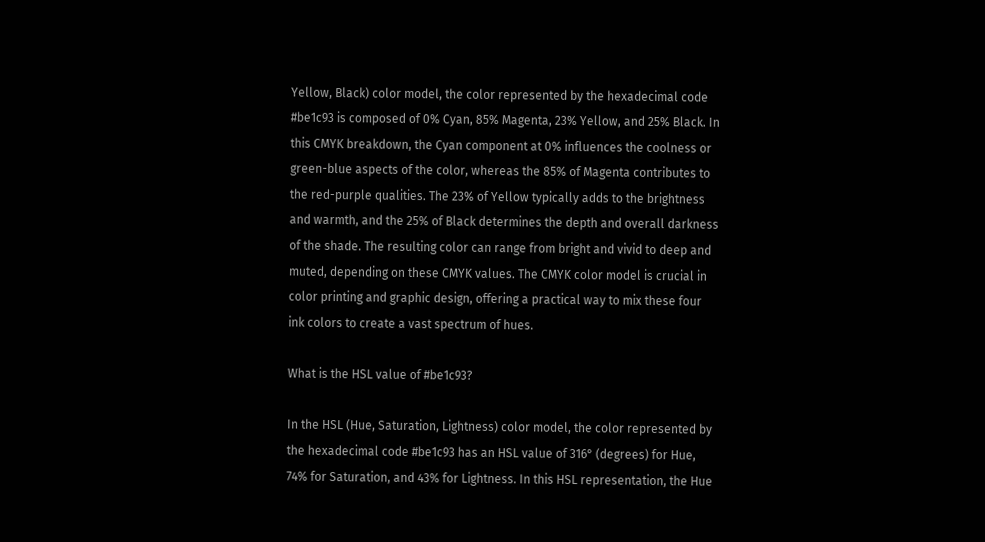Yellow, Black) color model, the color represented by the hexadecimal code #be1c93 is composed of 0% Cyan, 85% Magenta, 23% Yellow, and 25% Black. In this CMYK breakdown, the Cyan component at 0% influences the coolness or green-blue aspects of the color, whereas the 85% of Magenta contributes to the red-purple qualities. The 23% of Yellow typically adds to the brightness and warmth, and the 25% of Black determines the depth and overall darkness of the shade. The resulting color can range from bright and vivid to deep and muted, depending on these CMYK values. The CMYK color model is crucial in color printing and graphic design, offering a practical way to mix these four ink colors to create a vast spectrum of hues.

What is the HSL value of #be1c93?

In the HSL (Hue, Saturation, Lightness) color model, the color represented by the hexadecimal code #be1c93 has an HSL value of 316° (degrees) for Hue, 74% for Saturation, and 43% for Lightness. In this HSL representation, the Hue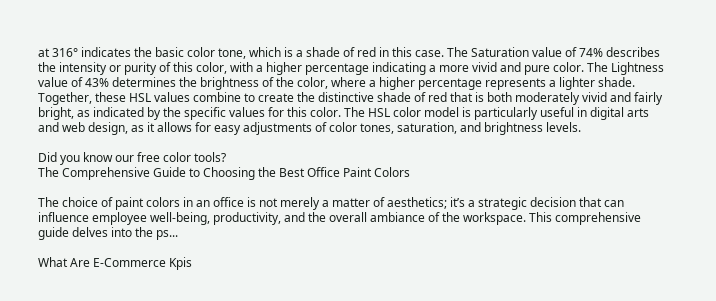at 316° indicates the basic color tone, which is a shade of red in this case. The Saturation value of 74% describes the intensity or purity of this color, with a higher percentage indicating a more vivid and pure color. The Lightness value of 43% determines the brightness of the color, where a higher percentage represents a lighter shade. Together, these HSL values combine to create the distinctive shade of red that is both moderately vivid and fairly bright, as indicated by the specific values for this color. The HSL color model is particularly useful in digital arts and web design, as it allows for easy adjustments of color tones, saturation, and brightness levels.

Did you know our free color tools?
The Comprehensive Guide to Choosing the Best Office Paint Colors

The choice of paint colors in an office is not merely a matter of aesthetics; it’s a strategic decision that can influence employee well-being, productivity, and the overall ambiance of the workspace. This comprehensive guide delves into the ps...

What Are E-Commerce Kpis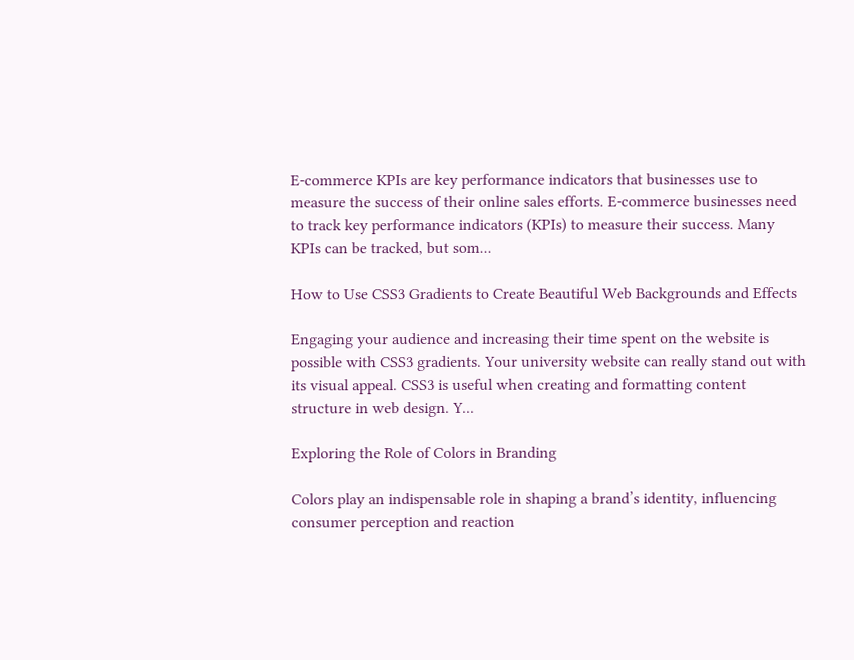E-commerce KPIs are key performance indicators that businesses use to measure the success of their online sales efforts. E-commerce businesses need to track key performance indicators (KPIs) to measure their success. Many KPIs can be tracked, but som...

How to Use CSS3 Gradients to Create Beautiful Web Backgrounds and Effects

Engaging your audience and increasing their time spent on the website is possible with CSS3 gradients. Your university website can really stand out with its visual appeal. CSS3 is useful when creating and formatting content structure in web design. Y...

Exploring the Role of Colors in Branding

Colors play an indispensable role in shaping a brand’s identity, influencing consumer perception and reaction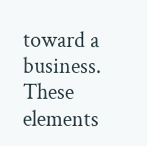toward a business. These elements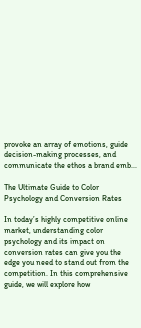provoke an array of emotions, guide decision-making processes, and communicate the ethos a brand emb...

The Ultimate Guide to Color Psychology and Conversion Rates

In today’s highly competitive online market, understanding color psychology and its impact on conversion rates can give you the edge you need to stand out from the competition. In this comprehensive guide, we will explore how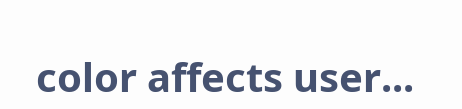color affects user...